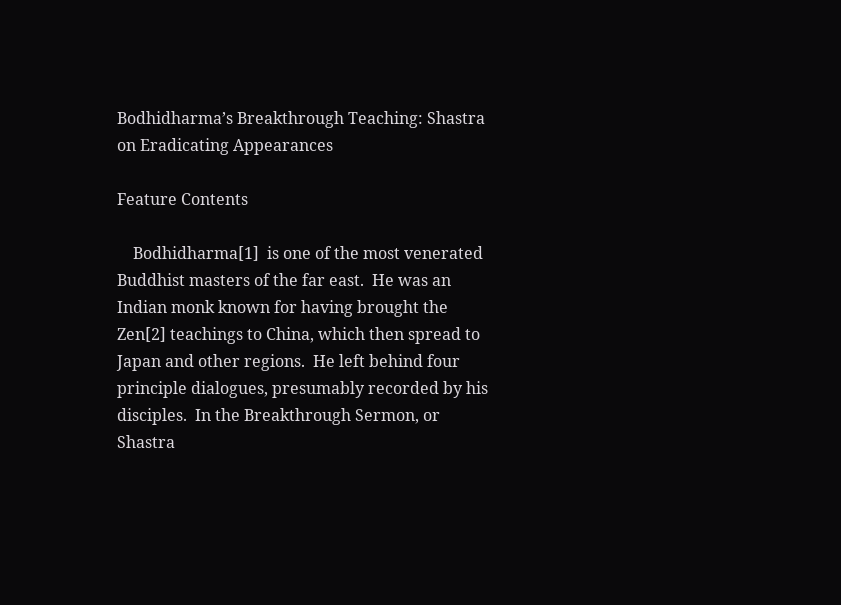Bodhidharma’s Breakthrough Teaching: Shastra on Eradicating Appearances

Feature Contents

    Bodhidharma[1]  is one of the most venerated Buddhist masters of the far east.  He was an Indian monk known for having brought the Zen[2] teachings to China, which then spread to Japan and other regions.  He left behind four principle dialogues, presumably recorded by his disciples.  In the Breakthrough Sermon, or Shastra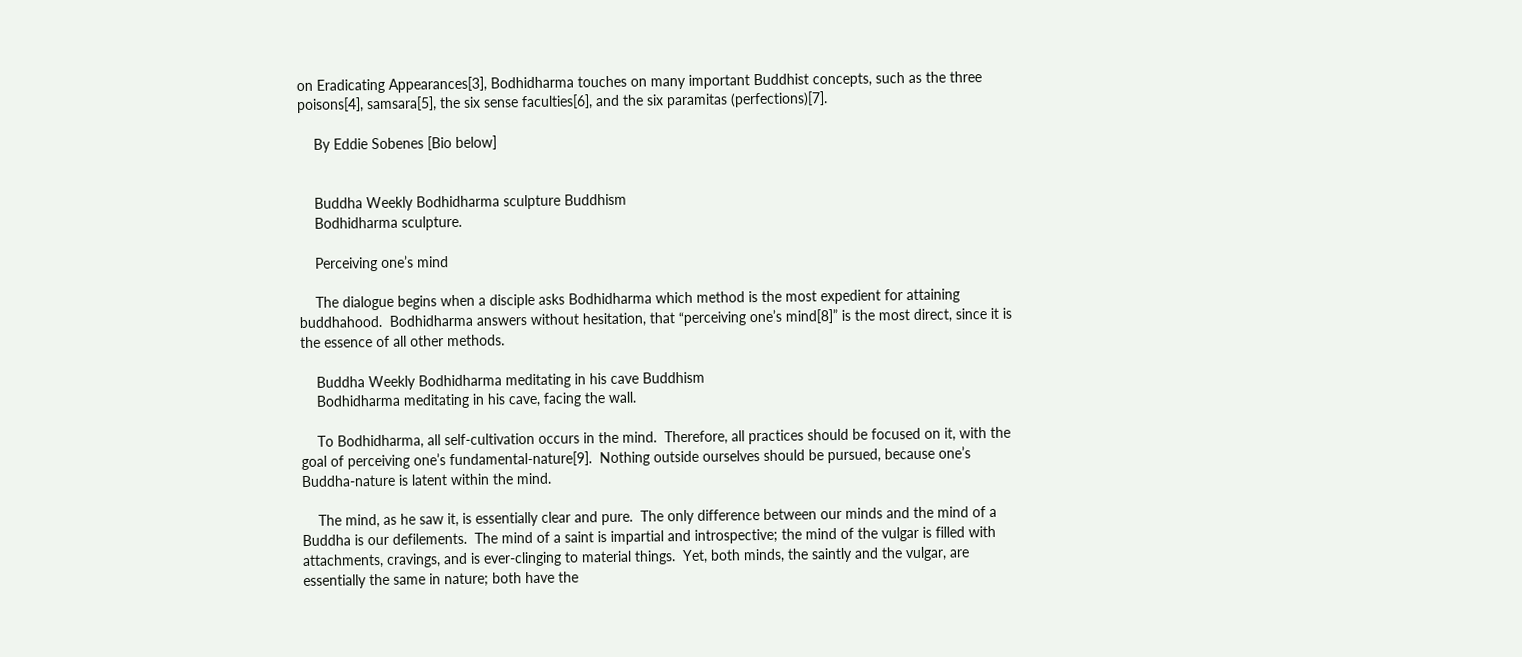on Eradicating Appearances[3], Bodhidharma touches on many important Buddhist concepts, such as the three poisons[4], samsara[5], the six sense faculties[6], and the six paramitas (perfections)[7].

    By Eddie Sobenes [Bio below]


    Buddha Weekly Bodhidharma sculpture Buddhism
    Bodhidharma sculpture.

    Perceiving one’s mind

    The dialogue begins when a disciple asks Bodhidharma which method is the most expedient for attaining buddhahood.  Bodhidharma answers without hesitation, that “perceiving one’s mind[8]” is the most direct, since it is the essence of all other methods.

    Buddha Weekly Bodhidharma meditating in his cave Buddhism
    Bodhidharma meditating in his cave, facing the wall.

    To Bodhidharma, all self-cultivation occurs in the mind.  Therefore, all practices should be focused on it, with the goal of perceiving one’s fundamental-nature[9].  Nothing outside ourselves should be pursued, because one’s Buddha-nature is latent within the mind.

    The mind, as he saw it, is essentially clear and pure.  The only difference between our minds and the mind of a Buddha is our defilements.  The mind of a saint is impartial and introspective; the mind of the vulgar is filled with attachments, cravings, and is ever-clinging to material things.  Yet, both minds, the saintly and the vulgar, are essentially the same in nature; both have the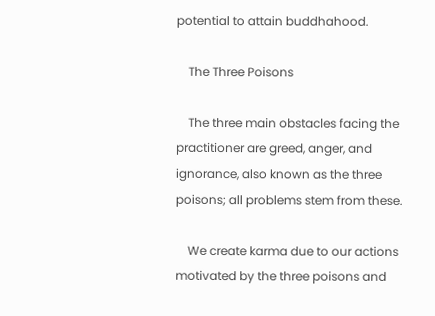potential to attain buddhahood.

    The Three Poisons

    The three main obstacles facing the practitioner are greed, anger, and ignorance, also known as the three poisons; all problems stem from these.

    We create karma due to our actions motivated by the three poisons and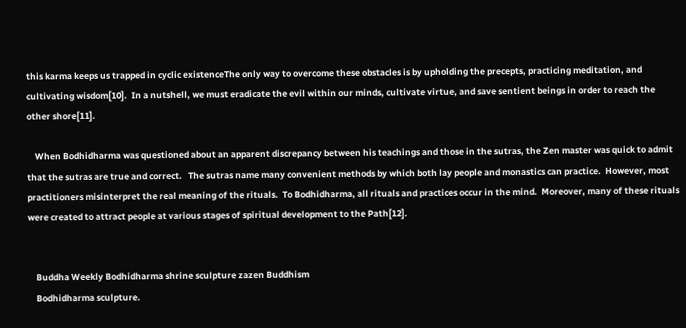this karma keeps us trapped in cyclic existenceThe only way to overcome these obstacles is by upholding the precepts, practicing meditation, and cultivating wisdom[10].  In a nutshell, we must eradicate the evil within our minds, cultivate virtue, and save sentient beings in order to reach the other shore[11].

    When Bodhidharma was questioned about an apparent discrepancy between his teachings and those in the sutras, the Zen master was quick to admit that the sutras are true and correct.   The sutras name many convenient methods by which both lay people and monastics can practice.  However, most practitioners misinterpret the real meaning of the rituals.  To Bodhidharma, all rituals and practices occur in the mind.  Moreover, many of these rituals were created to attract people at various stages of spiritual development to the Path[12].


    Buddha Weekly Bodhidharma shrine sculpture zazen Buddhism
    Bodhidharma sculpture.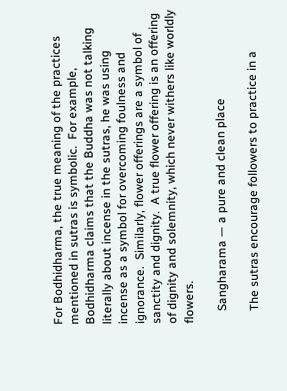For Bodhidharma, the true meaning of the practices mentioned in sutras is symbolic.  For example, Bodhidharma claims that the Buddha was not talking literally about incense in the sutras, he was using incense as a symbol for overcoming foulness and ignorance.  Similarly, flower offerings are a symbol of sanctity and dignity.  A true flower offering is an offering of dignity and solemnity, which never withers like worldly flowers.

    Sangharama — a pure and clean place

    The sutras encourage followers to practice in a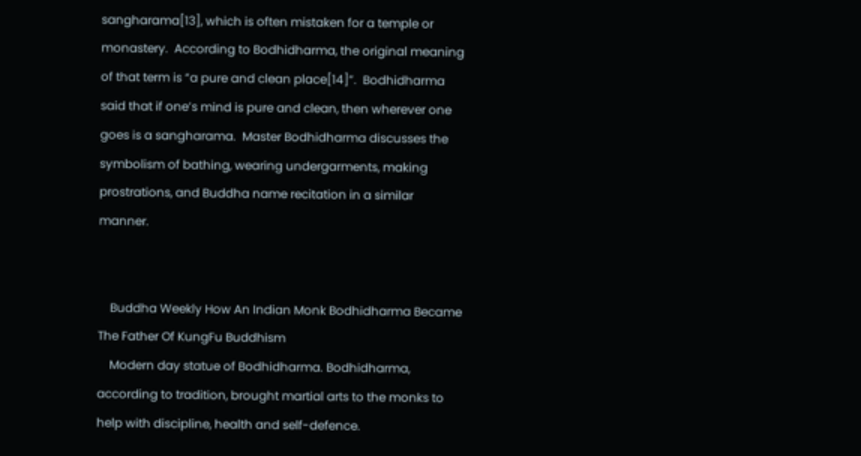sangharama[13], which is often mistaken for a temple or monastery.  According to Bodhidharma, the original meaning of that term is “a pure and clean place[14]”.  Bodhidharma said that if one’s mind is pure and clean, then wherever one goes is a sangharama.  Master Bodhidharma discusses the symbolism of bathing, wearing undergarments, making prostrations, and Buddha name recitation in a similar manner.


    Buddha Weekly How An Indian Monk Bodhidharma Became The Father Of KungFu Buddhism
    Modern day statue of Bodhidharma. Bodhidharma, according to tradition, brought martial arts to the monks to help with discipline, health and self-defence.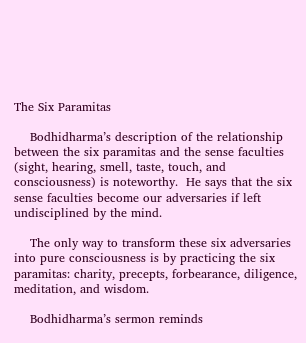The Six Paramitas

    Bodhidharma’s description of the relationship between the six paramitas and the sense faculties (sight, hearing, smell, taste, touch, and consciousness) is noteworthy.  He says that the six sense faculties become our adversaries if left undisciplined by the mind.

    The only way to transform these six adversaries into pure consciousness is by practicing the six paramitas: charity, precepts, forbearance, diligence, meditation, and wisdom.

    Bodhidharma’s sermon reminds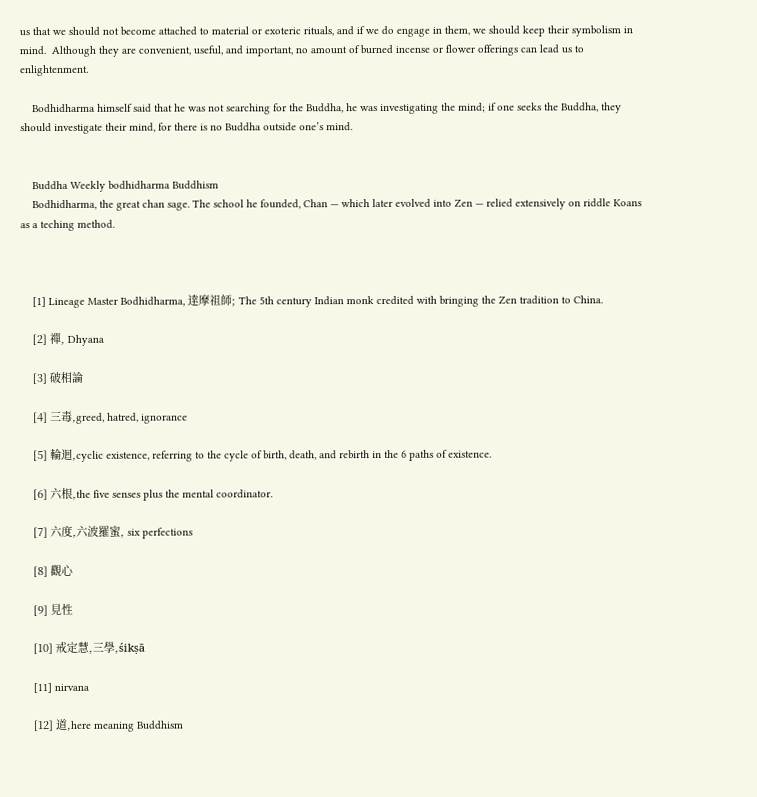us that we should not become attached to material or exoteric rituals, and if we do engage in them, we should keep their symbolism in mind.  Although they are convenient, useful, and important, no amount of burned incense or flower offerings can lead us to enlightenment.

    Bodhidharma himself said that he was not searching for the Buddha, he was investigating the mind; if one seeks the Buddha, they should investigate their mind, for there is no Buddha outside one’s mind.


    Buddha Weekly bodhidharma Buddhism
    Bodhidharma, the great chan sage. The school he founded, Chan — which later evolved into Zen — relied extensively on riddle Koans as a teching method.



    [1] Lineage Master Bodhidharma, 達摩祖師; The 5th century Indian monk credited with bringing the Zen tradition to China.

    [2] 禪, Dhyana

    [3] 破相論

    [4] 三毒,greed, hatred, ignorance

    [5] 輪迴,cyclic existence, referring to the cycle of birth, death, and rebirth in the 6 paths of existence.

    [6] 六根,the five senses plus the mental coordinator.

    [7] 六度,六波羅蜜, six perfections

    [8] 觀心

    [9] 見性

    [10] 戒定慧,三學,śikṣā

    [11] nirvana

    [12] 道,here meaning Buddhism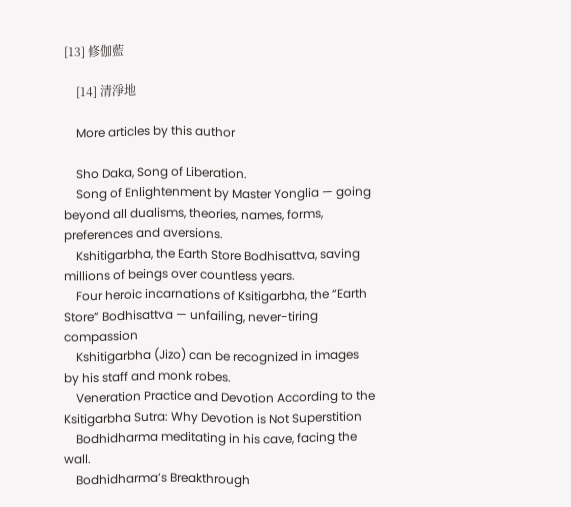[13] 修伽藍

    [14] 清淨地

    More articles by this author

    Sho Daka, Song of Liberation.
    Song of Enlightenment by Master Yonglia — going beyond all dualisms, theories, names, forms, preferences and aversions.
    Kshitigarbha, the Earth Store Bodhisattva, saving millions of beings over countless years.
    Four heroic incarnations of Ksitigarbha, the “Earth Store” Bodhisattva — unfailing, never-tiring compassion
    Kshitigarbha (Jizo) can be recognized in images by his staff and monk robes.
    Veneration Practice and Devotion According to the Ksitigarbha Sutra: Why Devotion is Not Superstition
    Bodhidharma meditating in his cave, facing the wall.
    Bodhidharma’s Breakthrough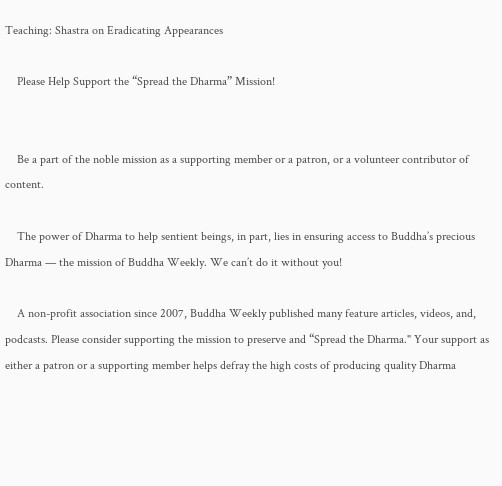Teaching: Shastra on Eradicating Appearances

    Please Help Support the “Spread the Dharma” Mission!


    Be a part of the noble mission as a supporting member or a patron, or a volunteer contributor of content.

    The power of Dharma to help sentient beings, in part, lies in ensuring access to Buddha’s precious Dharma — the mission of Buddha Weekly. We can’t do it without you!

    A non-profit association since 2007, Buddha Weekly published many feature articles, videos, and,  podcasts. Please consider supporting the mission to preserve and “Spread the Dharma." Your support as either a patron or a supporting member helps defray the high costs of producing quality Dharma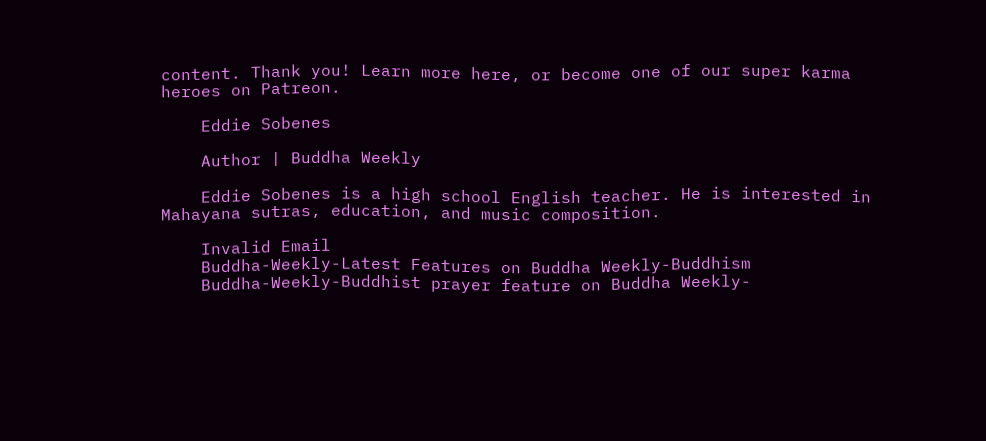content. Thank you! Learn more here, or become one of our super karma heroes on Patreon.

    Eddie Sobenes

    Author | Buddha Weekly

    Eddie Sobenes is a high school English teacher. He is interested in Mahayana sutras, education, and music composition.

    Invalid Email
    Buddha-Weekly-Latest Features on Buddha Weekly-Buddhism
    Buddha-Weekly-Buddhist prayer feature on Buddha Weekly-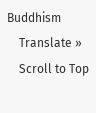Buddhism
    Translate »
    Scroll to Top